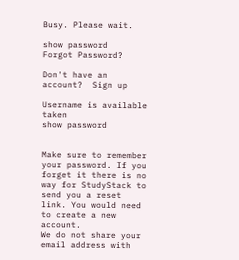Busy. Please wait.

show password
Forgot Password?

Don't have an account?  Sign up

Username is available taken
show password


Make sure to remember your password. If you forget it there is no way for StudyStack to send you a reset link. You would need to create a new account.
We do not share your email address with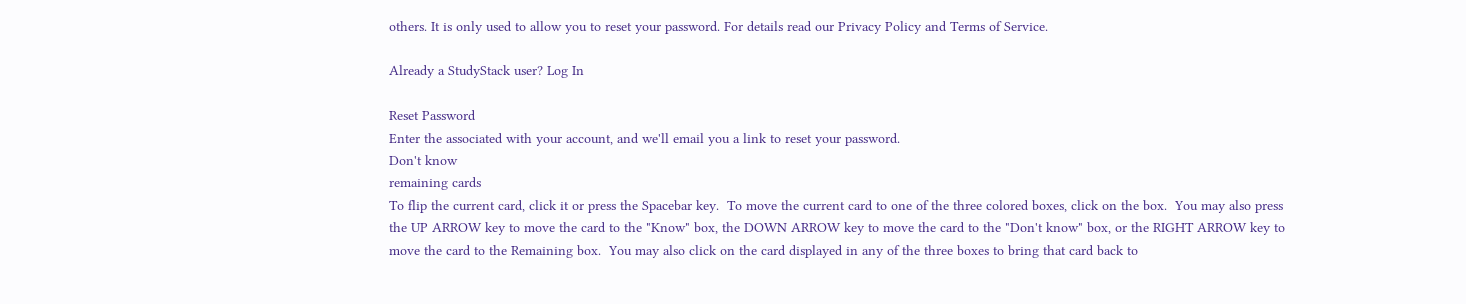others. It is only used to allow you to reset your password. For details read our Privacy Policy and Terms of Service.

Already a StudyStack user? Log In

Reset Password
Enter the associated with your account, and we'll email you a link to reset your password.
Don't know
remaining cards
To flip the current card, click it or press the Spacebar key.  To move the current card to one of the three colored boxes, click on the box.  You may also press the UP ARROW key to move the card to the "Know" box, the DOWN ARROW key to move the card to the "Don't know" box, or the RIGHT ARROW key to move the card to the Remaining box.  You may also click on the card displayed in any of the three boxes to bring that card back to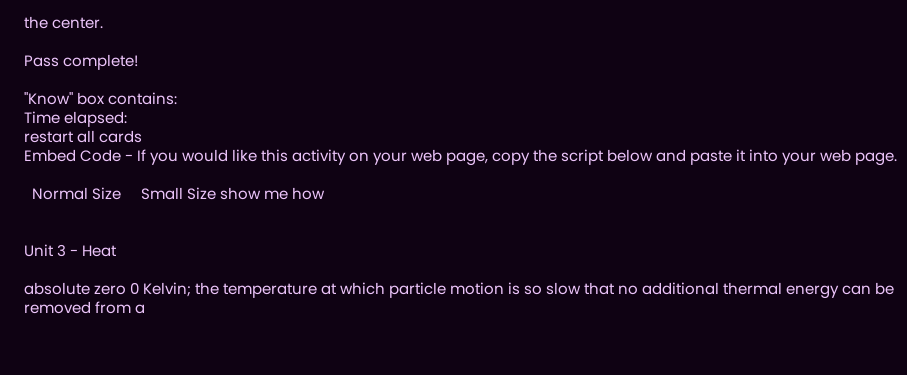the center.

Pass complete!

"Know" box contains:
Time elapsed:
restart all cards
Embed Code - If you would like this activity on your web page, copy the script below and paste it into your web page.

  Normal Size     Small Size show me how


Unit 3 - Heat

absolute zero 0 Kelvin; the temperature at which particle motion is so slow that no additional thermal energy can be removed from a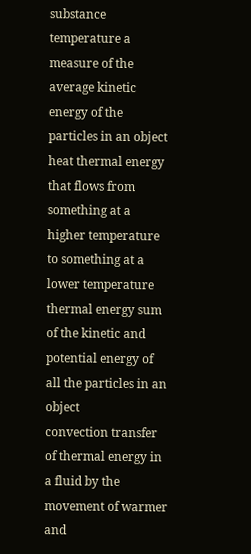substance
temperature a measure of the average kinetic energy of the particles in an object
heat thermal energy that flows from something at a higher temperature to something at a lower temperature
thermal energy sum of the kinetic and potential energy of all the particles in an object
convection transfer of thermal energy in a fluid by the movement of warmer and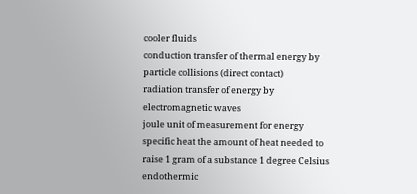cooler fluids
conduction transfer of thermal energy by particle collisions (direct contact)
radiation transfer of energy by electromagnetic waves
joule unit of measurement for energy
specific heat the amount of heat needed to raise 1 gram of a substance 1 degree Celsius
endothermic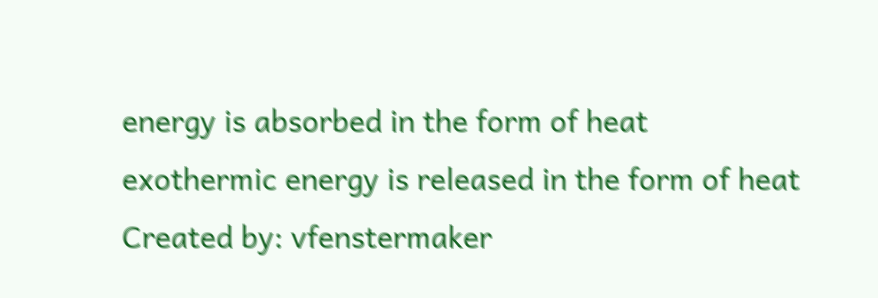energy is absorbed in the form of heat
exothermic energy is released in the form of heat
Created by: vfenstermaker